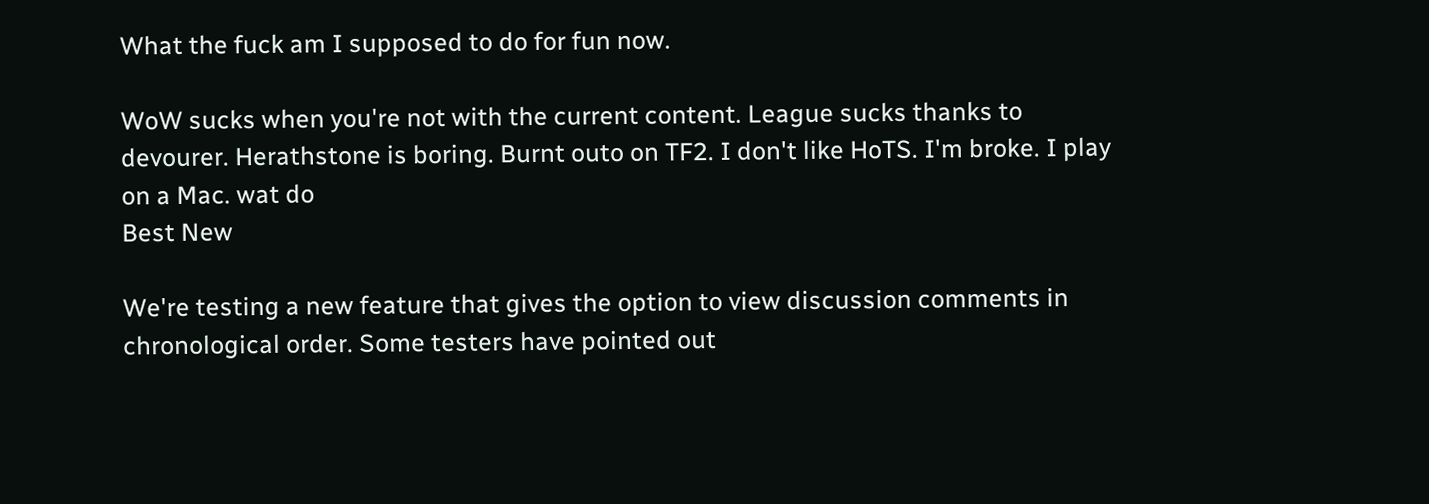What the fuck am I supposed to do for fun now.

WoW sucks when you're not with the current content. League sucks thanks to devourer. Herathstone is boring. Burnt outo on TF2. I don't like HoTS. I'm broke. I play on a Mac. wat do
Best New

We're testing a new feature that gives the option to view discussion comments in chronological order. Some testers have pointed out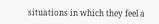situations in which they feel a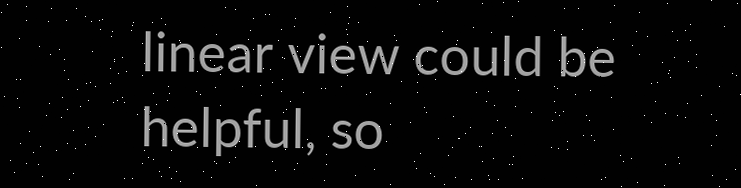linear view could be helpful, so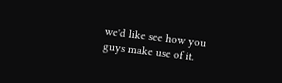we'd like see how you guys make use of it.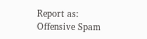Report as:
Offensive Spam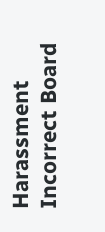Harassment Incorrect Board